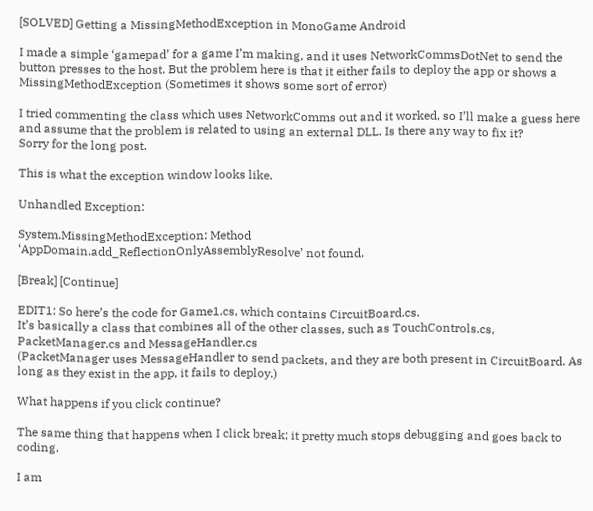[SOLVED] Getting a MissingMethodException in MonoGame Android

I made a simple ‘gamepad’ for a game I’m making, and it uses NetworkCommsDotNet to send the button presses to the host. But the problem here is that it either fails to deploy the app or shows a MissingMethodException (Sometimes it shows some sort of error)

I tried commenting the class which uses NetworkComms out and it worked, so I’ll make a guess here and assume that the problem is related to using an external DLL. Is there any way to fix it?
Sorry for the long post.

This is what the exception window looks like.

Unhandled Exception:

System.MissingMethodException: Method
‘AppDomain.add_ReflectionOnlyAssemblyResolve’ not found.

[Break] [Continue]

EDIT1: So here’s the code for Game1.cs, which contains CircuitBoard.cs.
It’s basically a class that combines all of the other classes, such as TouchControls.cs, PacketManager.cs and MessageHandler.cs
(PacketManager uses MessageHandler to send packets, and they are both present in CircuitBoard. As long as they exist in the app, it fails to deploy.)

What happens if you click continue?

The same thing that happens when I click break; it pretty much stops debugging and goes back to coding.

I am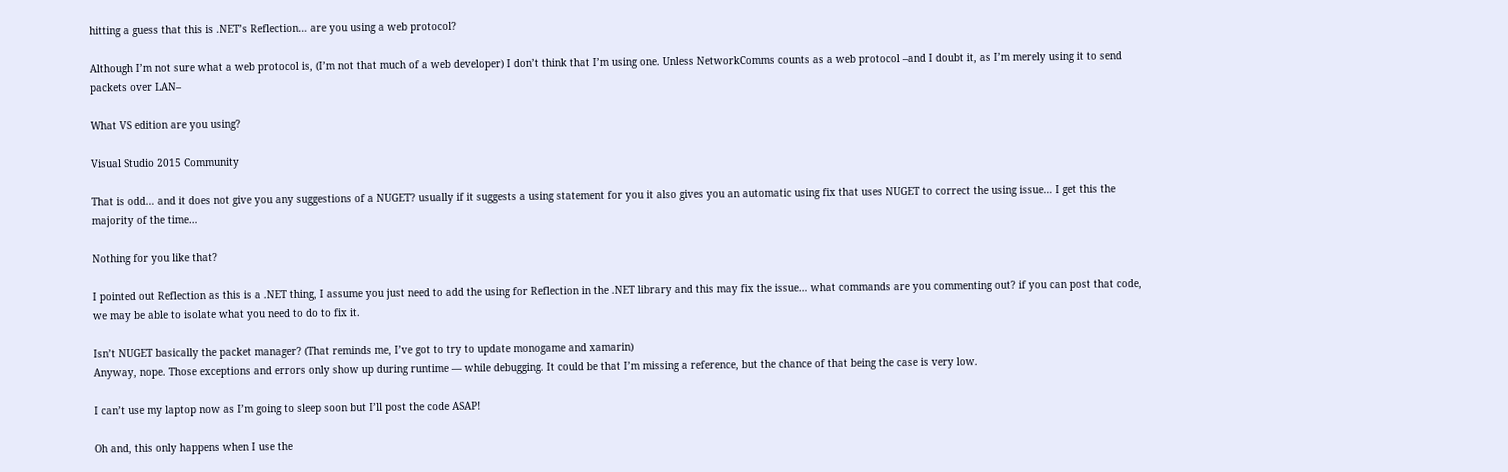hitting a guess that this is .NET’s Reflection… are you using a web protocol?

Although I’m not sure what a web protocol is, (I’m not that much of a web developer) I don’t think that I’m using one. Unless NetworkComms counts as a web protocol –and I doubt it, as I’m merely using it to send packets over LAN–

What VS edition are you using?

Visual Studio 2015 Community

That is odd… and it does not give you any suggestions of a NUGET? usually if it suggests a using statement for you it also gives you an automatic using fix that uses NUGET to correct the using issue… I get this the majority of the time…

Nothing for you like that?

I pointed out Reflection as this is a .NET thing, I assume you just need to add the using for Reflection in the .NET library and this may fix the issue… what commands are you commenting out? if you can post that code, we may be able to isolate what you need to do to fix it.

Isn’t NUGET basically the packet manager? (That reminds me, I’ve got to try to update monogame and xamarin)
Anyway, nope. Those exceptions and errors only show up during runtime — while debugging. It could be that I’m missing a reference, but the chance of that being the case is very low.

I can’t use my laptop now as I’m going to sleep soon but I’ll post the code ASAP!

Oh and, this only happens when I use the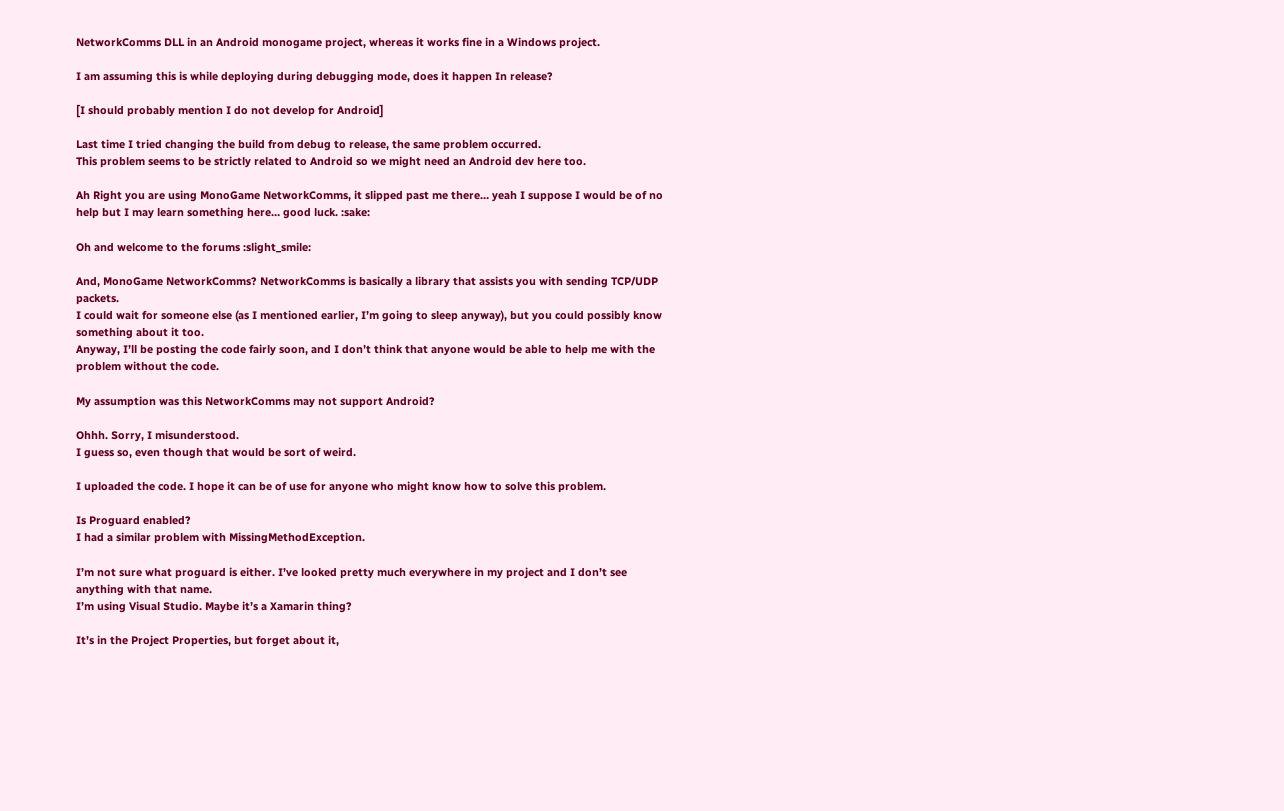NetworkComms DLL in an Android monogame project, whereas it works fine in a Windows project.

I am assuming this is while deploying during debugging mode, does it happen In release?

[I should probably mention I do not develop for Android]

Last time I tried changing the build from debug to release, the same problem occurred.
This problem seems to be strictly related to Android so we might need an Android dev here too.

Ah Right you are using MonoGame NetworkComms, it slipped past me there… yeah I suppose I would be of no help but I may learn something here… good luck. :sake:

Oh and welcome to the forums :slight_smile:

And, MonoGame NetworkComms? NetworkComms is basically a library that assists you with sending TCP/UDP packets.
I could wait for someone else (as I mentioned earlier, I’m going to sleep anyway), but you could possibly know something about it too.
Anyway, I’ll be posting the code fairly soon, and I don’t think that anyone would be able to help me with the problem without the code.

My assumption was this NetworkComms may not support Android?

Ohhh. Sorry, I misunderstood.
I guess so, even though that would be sort of weird.

I uploaded the code. I hope it can be of use for anyone who might know how to solve this problem.

Is Proguard enabled?
I had a similar problem with MissingMethodException.

I’m not sure what proguard is either. I’ve looked pretty much everywhere in my project and I don’t see anything with that name.
I’m using Visual Studio. Maybe it’s a Xamarin thing?

It’s in the Project Properties, but forget about it,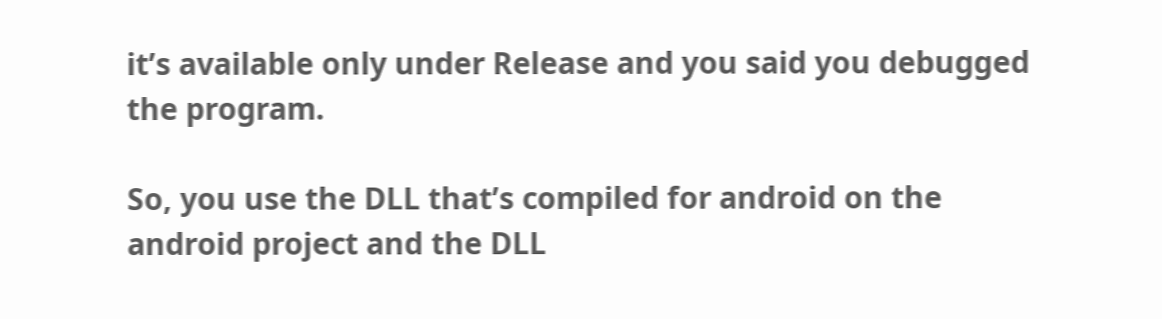it’s available only under Release and you said you debugged the program.

So, you use the DLL that’s compiled for android on the android project and the DLL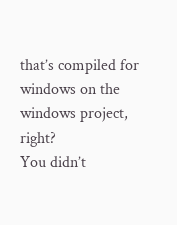that’s compiled for windows on the windows project, right?
You didn’t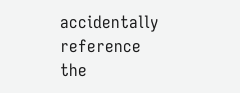accidentally reference the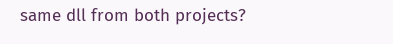same dll from both projects?